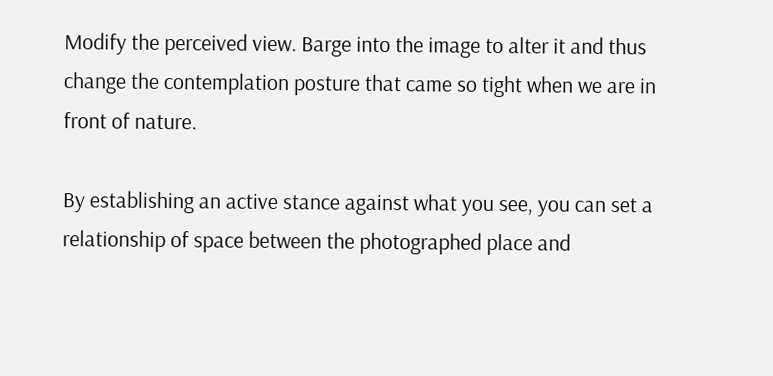Modify the perceived view. Barge into the image to alter it and thus change the contemplation posture that came so tight when we are in front of nature.

By establishing an active stance against what you see, you can set a relationship of space between the photographed place and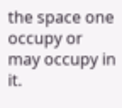the space one occupy or may occupy in it.